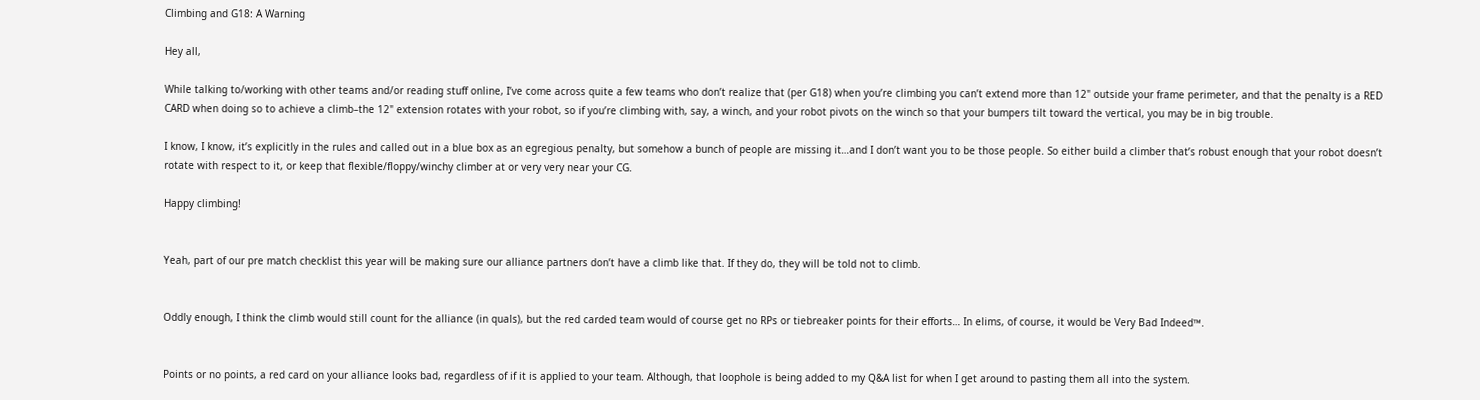Climbing and G18: A Warning

Hey all,

While talking to/working with other teams and/or reading stuff online, I’ve come across quite a few teams who don’t realize that (per G18) when you’re climbing you can’t extend more than 12" outside your frame perimeter, and that the penalty is a RED CARD when doing so to achieve a climb–the 12" extension rotates with your robot, so if you’re climbing with, say, a winch, and your robot pivots on the winch so that your bumpers tilt toward the vertical, you may be in big trouble.

I know, I know, it’s explicitly in the rules and called out in a blue box as an egregious penalty, but somehow a bunch of people are missing it…and I don’t want you to be those people. So either build a climber that’s robust enough that your robot doesn’t rotate with respect to it, or keep that flexible/floppy/winchy climber at or very very near your CG.

Happy climbing!


Yeah, part of our pre match checklist this year will be making sure our alliance partners don’t have a climb like that. If they do, they will be told not to climb.


Oddly enough, I think the climb would still count for the alliance (in quals), but the red carded team would of course get no RPs or tiebreaker points for their efforts… In elims, of course, it would be Very Bad Indeed™.


Points or no points, a red card on your alliance looks bad, regardless of if it is applied to your team. Although, that loophole is being added to my Q&A list for when I get around to pasting them all into the system.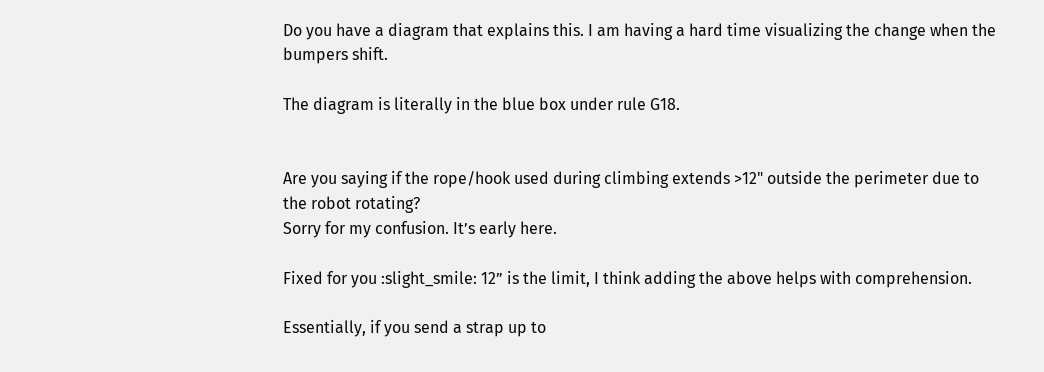Do you have a diagram that explains this. I am having a hard time visualizing the change when the bumpers shift.

The diagram is literally in the blue box under rule G18.


Are you saying if the rope/hook used during climbing extends >12" outside the perimeter due to the robot rotating?
Sorry for my confusion. It’s early here.

Fixed for you :slight_smile: 12” is the limit, I think adding the above helps with comprehension.

Essentially, if you send a strap up to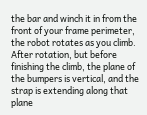the bar and winch it in from the front of your frame perimeter, the robot rotates as you climb. After rotation, but before finishing the climb, the plane of the bumpers is vertical, and the strap is extending along that plane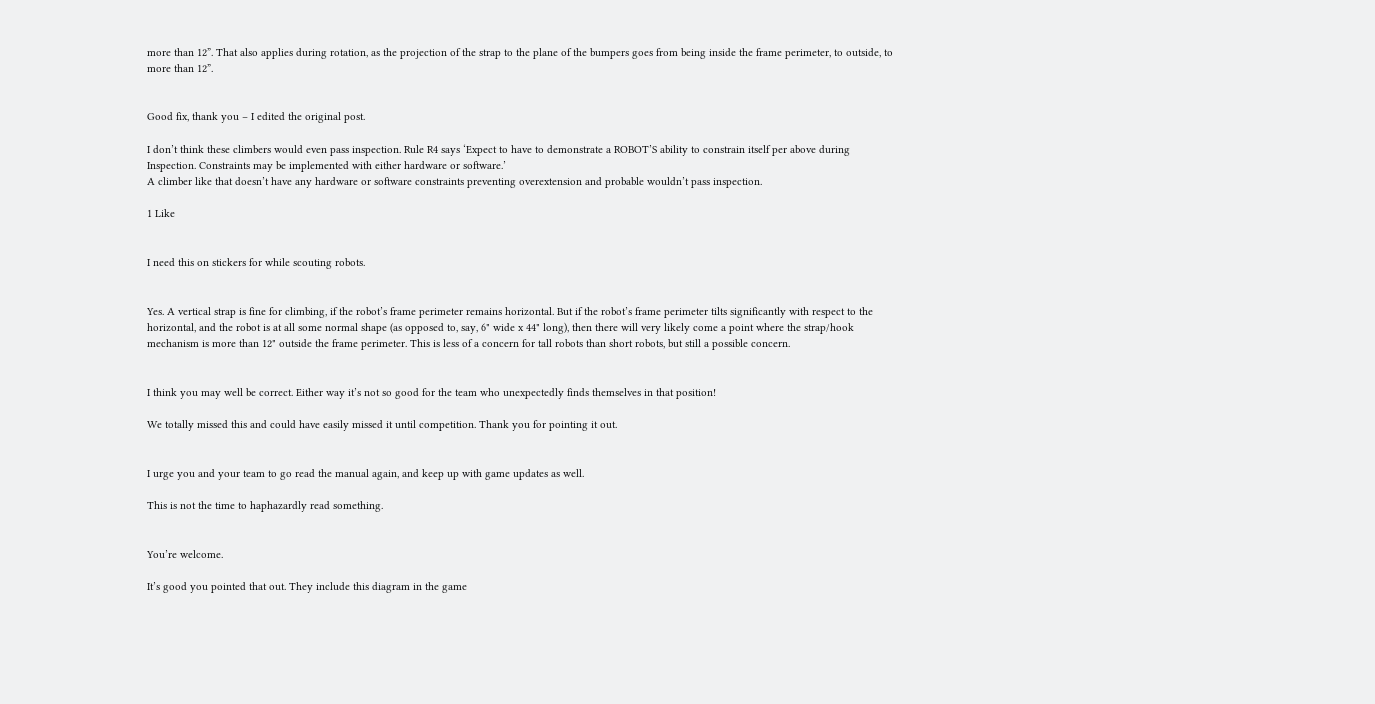more than 12”. That also applies during rotation, as the projection of the strap to the plane of the bumpers goes from being inside the frame perimeter, to outside, to more than 12”.


Good fix, thank you – I edited the original post.

I don’t think these climbers would even pass inspection. Rule R4 says ‘Expect to have to demonstrate a ROBOT’S ability to constrain itself per above during
Inspection. Constraints may be implemented with either hardware or software.’
A climber like that doesn’t have any hardware or software constraints preventing overextension and probable wouldn’t pass inspection.

1 Like


I need this on stickers for while scouting robots.


Yes. A vertical strap is fine for climbing, if the robot’s frame perimeter remains horizontal. But if the robot’s frame perimeter tilts significantly with respect to the horizontal, and the robot is at all some normal shape (as opposed to, say, 6" wide x 44" long), then there will very likely come a point where the strap/hook mechanism is more than 12" outside the frame perimeter. This is less of a concern for tall robots than short robots, but still a possible concern.


I think you may well be correct. Either way it’s not so good for the team who unexpectedly finds themselves in that position!

We totally missed this and could have easily missed it until competition. Thank you for pointing it out.


I urge you and your team to go read the manual again, and keep up with game updates as well.

This is not the time to haphazardly read something.


You’re welcome.

It’s good you pointed that out. They include this diagram in the game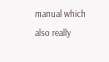manual which also really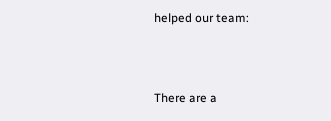helped our team:



There are a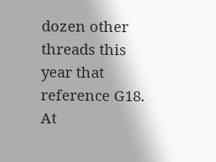dozen other threads this year that reference G18. At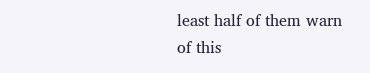least half of them warn of this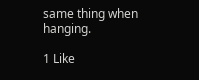same thing when hanging.

1 Like